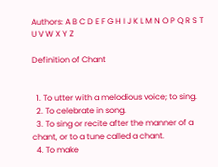Authors: A B C D E F G H I J K L M N O P Q R S T U V W X Y Z

Definition of Chant


  1. To utter with a melodious voice; to sing.
  2. To celebrate in song.
  3. To sing or recite after the manner of a chant, or to a tune called a chant.
  4. To make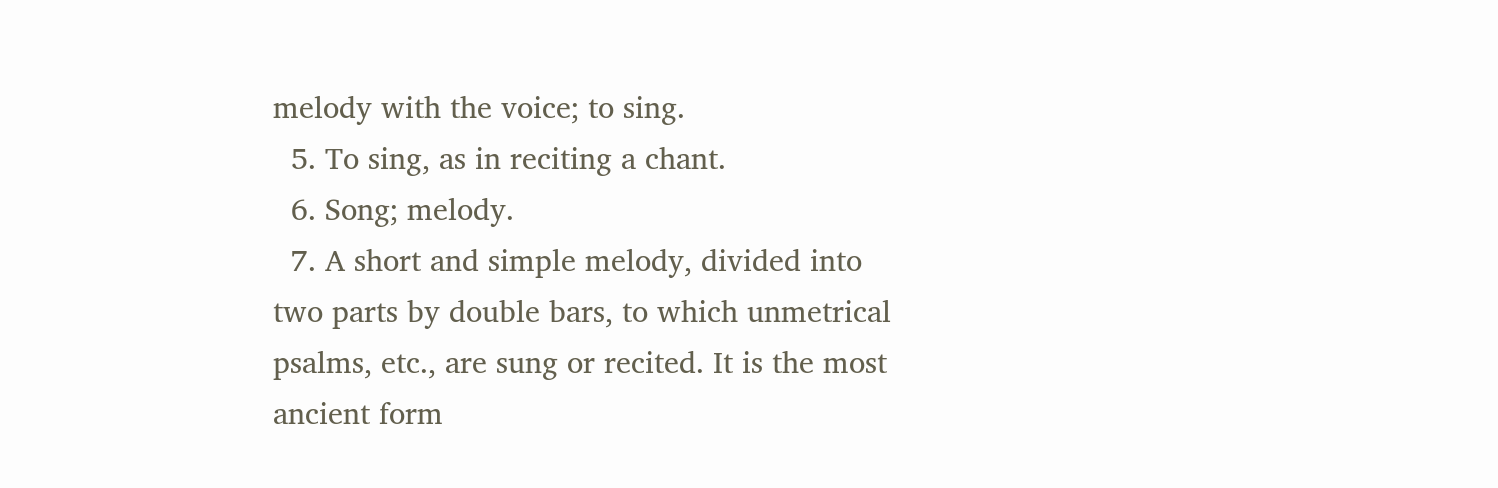melody with the voice; to sing.
  5. To sing, as in reciting a chant.
  6. Song; melody.
  7. A short and simple melody, divided into two parts by double bars, to which unmetrical psalms, etc., are sung or recited. It is the most ancient form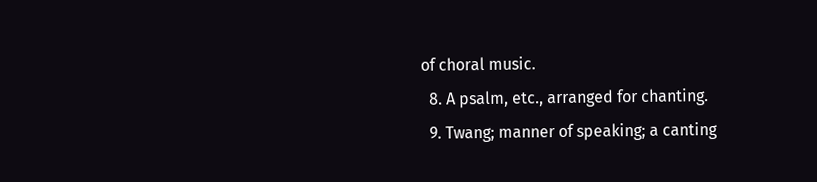of choral music.
  8. A psalm, etc., arranged for chanting.
  9. Twang; manner of speaking; a canting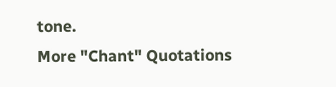tone.
More "Chant" Quotations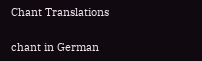Chant Translations

chant in German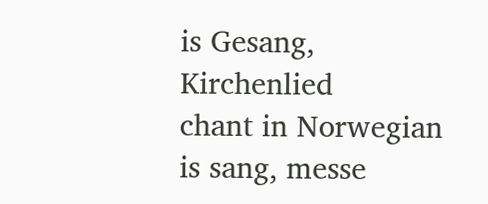is Gesang, Kirchenlied
chant in Norwegian is sang, messe